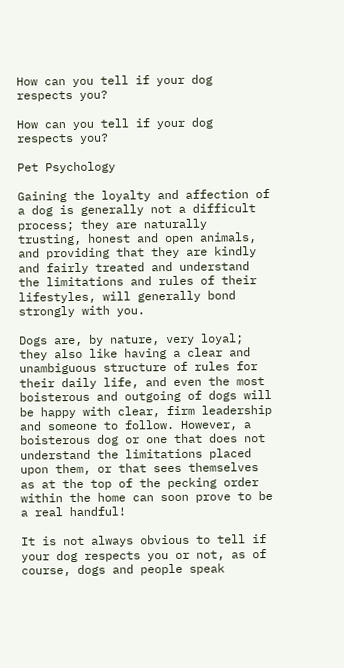How can you tell if your dog respects you?

How can you tell if your dog respects you?

Pet Psychology

Gaining the loyalty and affection of a dog is generally not a difficult process; they are naturally trusting, honest and open animals, and providing that they are kindly and fairly treated and understand the limitations and rules of their lifestyles, will generally bond strongly with you.

Dogs are, by nature, very loyal; they also like having a clear and unambiguous structure of rules for their daily life, and even the most boisterous and outgoing of dogs will be happy with clear, firm leadership and someone to follow. However, a boisterous dog or one that does not understand the limitations placed upon them, or that sees themselves as at the top of the pecking order within the home can soon prove to be a real handful!

It is not always obvious to tell if your dog respects you or not, as of course, dogs and people speak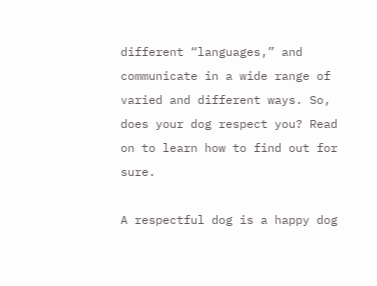different “languages,” and communicate in a wide range of varied and different ways. So, does your dog respect you? Read on to learn how to find out for sure.

A respectful dog is a happy dog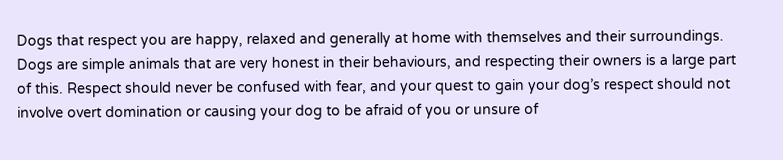Dogs that respect you are happy, relaxed and generally at home with themselves and their surroundings. Dogs are simple animals that are very honest in their behaviours, and respecting their owners is a large part of this. Respect should never be confused with fear, and your quest to gain your dog’s respect should not involve overt domination or causing your dog to be afraid of you or unsure of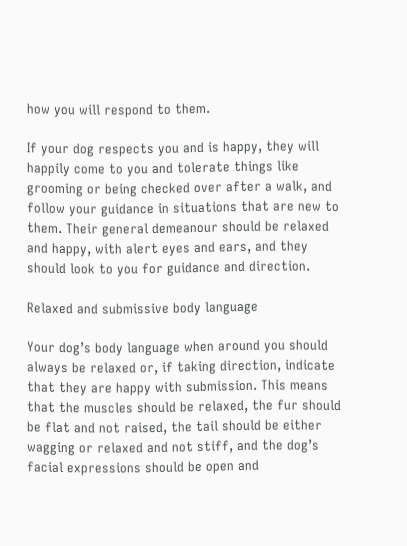how you will respond to them.

If your dog respects you and is happy, they will happily come to you and tolerate things like grooming or being checked over after a walk, and follow your guidance in situations that are new to them. Their general demeanour should be relaxed and happy, with alert eyes and ears, and they should look to you for guidance and direction.

Relaxed and submissive body language

Your dog’s body language when around you should always be relaxed or, if taking direction, indicate that they are happy with submission. This means that the muscles should be relaxed, the fur should be flat and not raised, the tail should be either wagging or relaxed and not stiff, and the dog’s facial expressions should be open and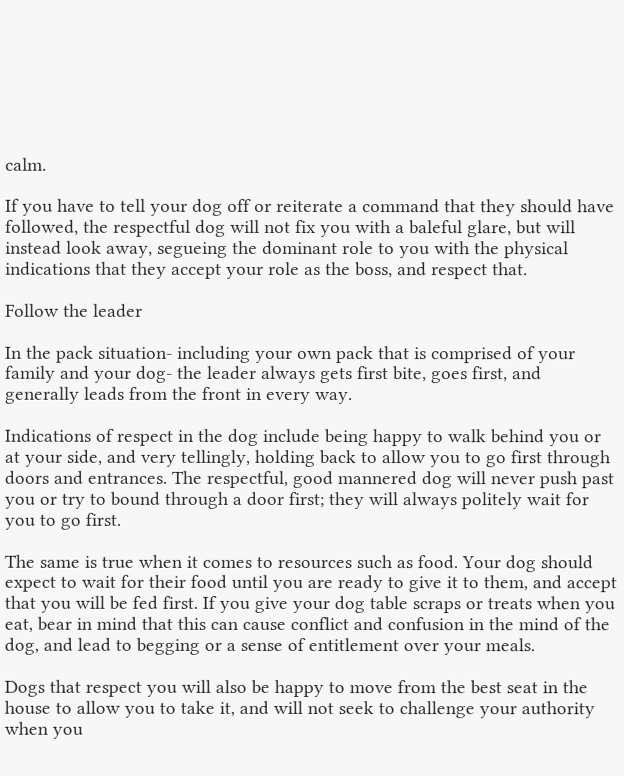calm.

If you have to tell your dog off or reiterate a command that they should have followed, the respectful dog will not fix you with a baleful glare, but will instead look away, segueing the dominant role to you with the physical indications that they accept your role as the boss, and respect that.

Follow the leader

In the pack situation- including your own pack that is comprised of your family and your dog- the leader always gets first bite, goes first, and generally leads from the front in every way.

Indications of respect in the dog include being happy to walk behind you or at your side, and very tellingly, holding back to allow you to go first through doors and entrances. The respectful, good mannered dog will never push past you or try to bound through a door first; they will always politely wait for you to go first.

The same is true when it comes to resources such as food. Your dog should expect to wait for their food until you are ready to give it to them, and accept that you will be fed first. If you give your dog table scraps or treats when you eat, bear in mind that this can cause conflict and confusion in the mind of the dog, and lead to begging or a sense of entitlement over your meals.

Dogs that respect you will also be happy to move from the best seat in the house to allow you to take it, and will not seek to challenge your authority when you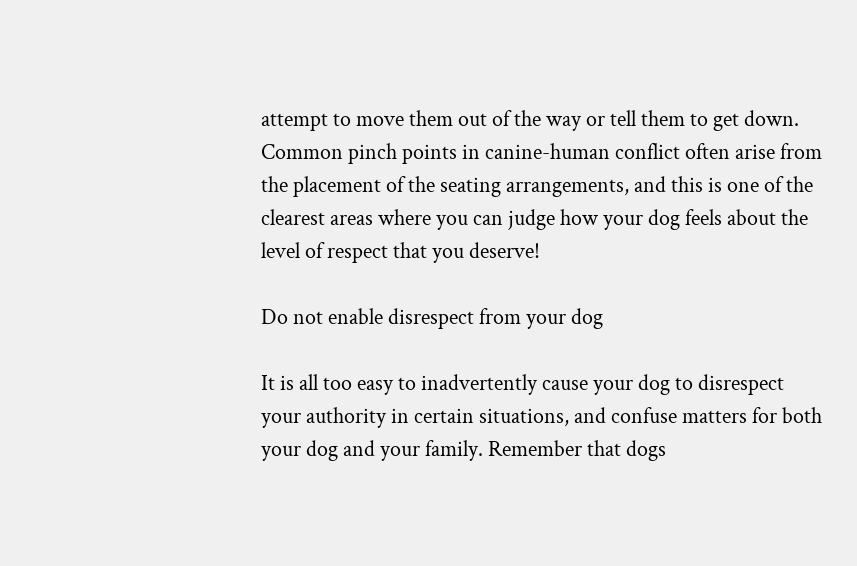attempt to move them out of the way or tell them to get down. Common pinch points in canine-human conflict often arise from the placement of the seating arrangements, and this is one of the clearest areas where you can judge how your dog feels about the level of respect that you deserve!

Do not enable disrespect from your dog

It is all too easy to inadvertently cause your dog to disrespect your authority in certain situations, and confuse matters for both your dog and your family. Remember that dogs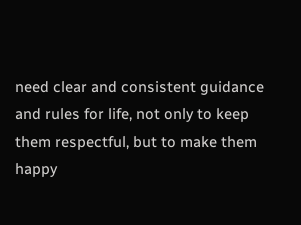need clear and consistent guidance and rules for life, not only to keep them respectful, but to make them happy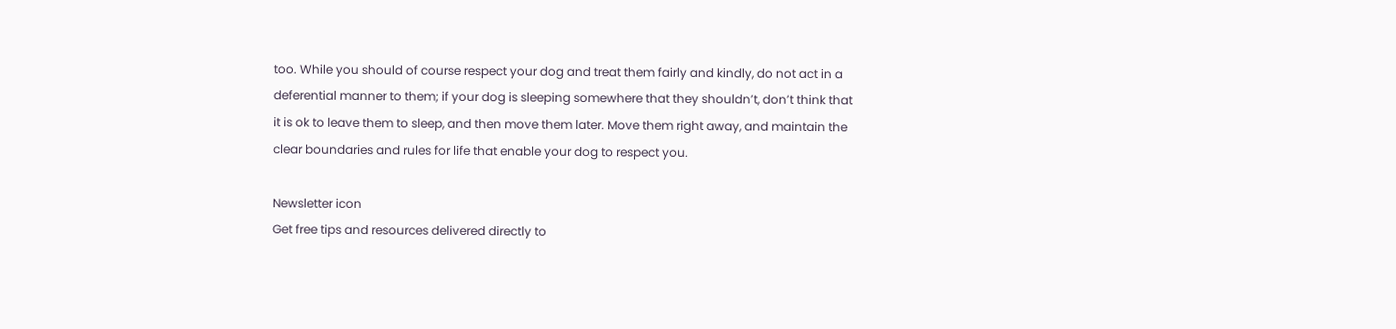too. While you should of course respect your dog and treat them fairly and kindly, do not act in a deferential manner to them; if your dog is sleeping somewhere that they shouldn’t, don’t think that it is ok to leave them to sleep, and then move them later. Move them right away, and maintain the clear boundaries and rules for life that enable your dog to respect you.

Newsletter icon
Get free tips and resources delivered directly to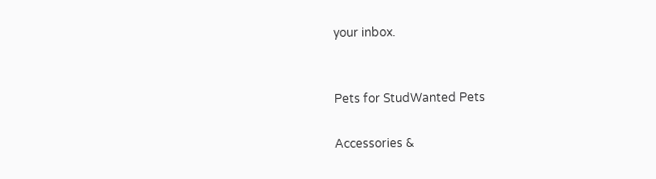your inbox.


Pets for StudWanted Pets

Accessories &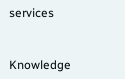services


Knowledge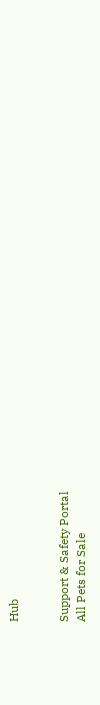Hub


Support & Safety Portal
All Pets for Sale